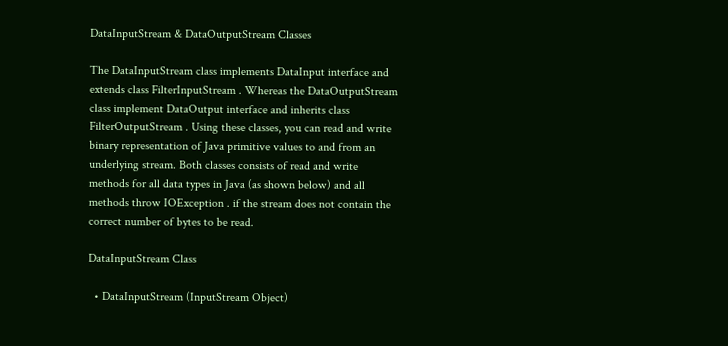DataInputStream & DataOutputStream Classes

The DataInputStream class implements DataInput interface and extends class FilterInputStream . Whereas the DataOutputStream class implement DataOutput interface and inherits class FilterOutputStream . Using these classes, you can read and write binary representation of Java primitive values to and from an underlying stream. Both classes consists of read and write methods for all data types in Java (as shown below) and all methods throw IOException . if the stream does not contain the correct number of bytes to be read.

DataInputStream Class

  • DataInputStream (InputStream Object)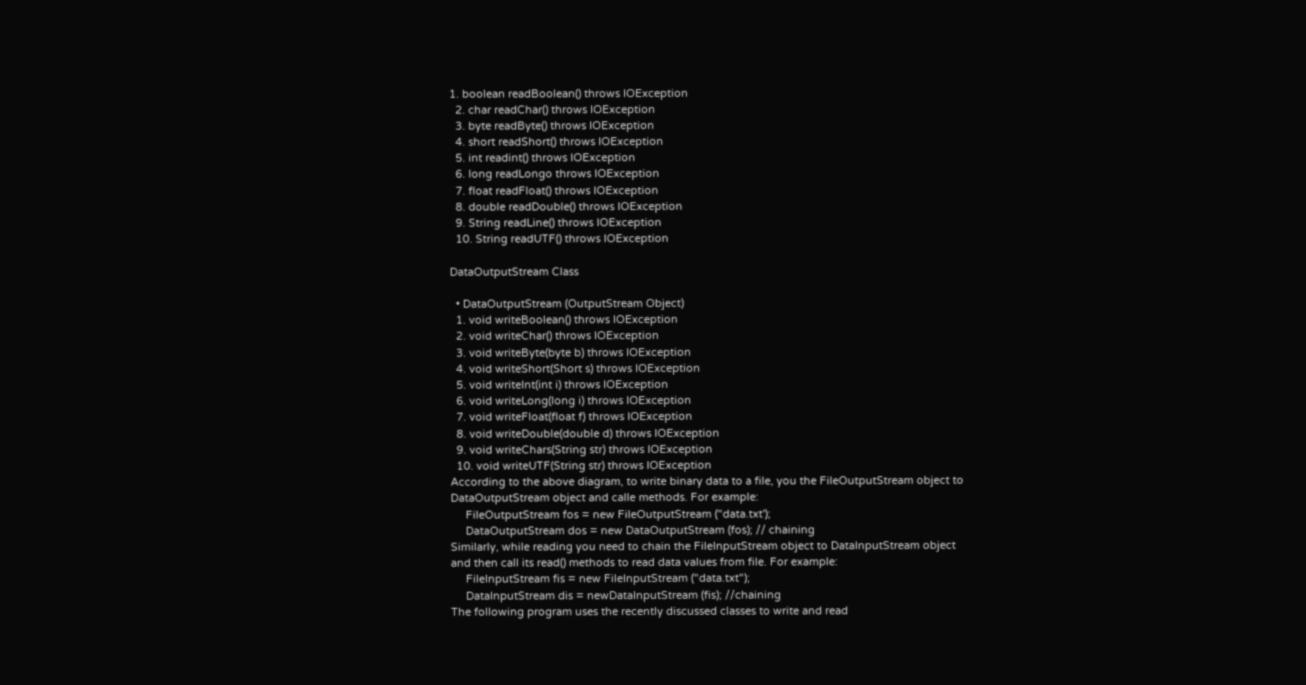1. boolean readBoolean() throws IOException
  2. char readChar() throws IOException
  3. byte readByte() throws IOException
  4. short readShort() throws IOException
  5. int readint() throws IOException
  6. long readLongo throws IOException
  7. float readFloat() throws IOException
  8. double readDouble() throws IOException
  9. String readLine() throws IOException
  10. String readUTF() throws IOException

DataOutputStream Class

  • DataOutputStream (OutputStream Object)
  1. void writeBoolean() throws IOException
  2. void writeChar() throws IOException
  3. void writeByte(byte b) throws IOException
  4. void writeShort(Short s) throws IOException
  5. void writeInt(int i) throws IOException
  6. void writeLong(long i) throws IOException
  7. void writeFloat(float f) throws IOException
  8. void writeDouble(double d) throws IOException
  9. void writeChars(String str) throws IOException
  10. void writeUTF(String str) throws IOException
According to the above diagram, to write binary data to a file, you the FileOutputStream object to DataOutputStream object and calle methods. For example:
     FileOutputStream fos = new FileOutputStream ("data.txt');
     DataOutputStream dos = new DataOutputStream (fos); // chaining
Similarly, while reading you need to chain the FileInputStream object to DataInputStream object and then call its read() methods to read data values from file. For example:
     FileInputStream fis = new FileInputStream ("data.txt");
     DataInputStream dis = newDataInputStream (fis); //chaining
The following program uses the recently discussed classes to write and read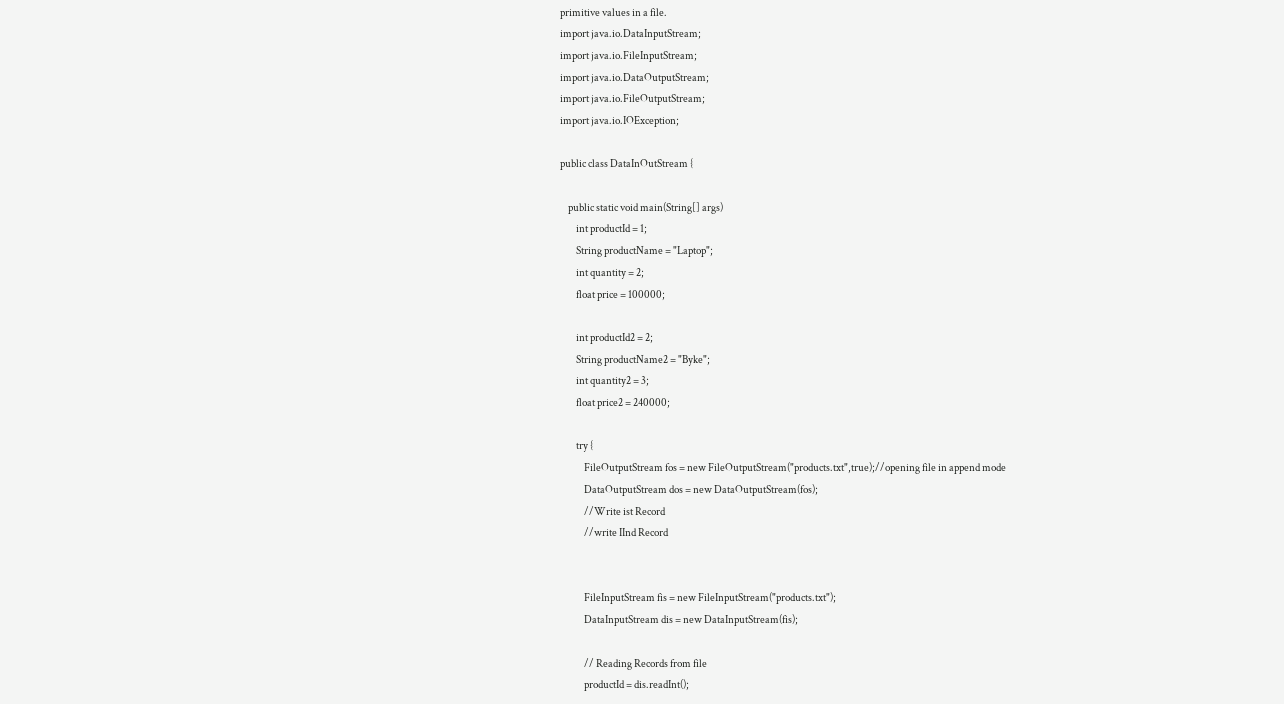primitive values in a file.
import java.io.DataInputStream;
import java.io.FileInputStream;
import java.io.DataOutputStream;
import java.io.FileOutputStream;
import java.io.IOException;

public class DataInOutStream {

    public static void main(String[] args)
        int productId = 1;
        String productName = "Laptop";
        int quantity = 2;
        float price = 100000;

        int productId2 = 2;
        String productName2 = "Byke";
        int quantity2 = 3;
        float price2 = 240000;

        try {
            FileOutputStream fos = new FileOutputStream("products.txt",true);//opening file in append mode
            DataOutputStream dos = new DataOutputStream(fos);
            //Write ist Record
            //write IInd Record


            FileInputStream fis = new FileInputStream("products.txt");
            DataInputStream dis = new DataInputStream(fis);

            // Reading Records from file
            productId = dis.readInt();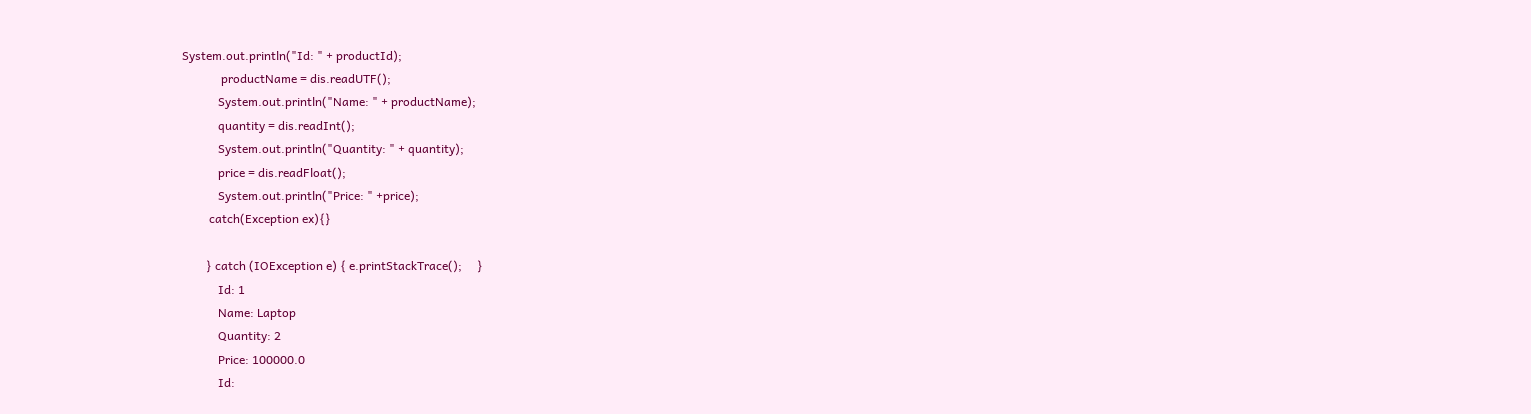System.out.println("Id: " + productId);
             productName = dis.readUTF();
            System.out.println("Name: " + productName);
            quantity = dis.readInt();
            System.out.println("Quantity: " + quantity);
            price = dis.readFloat();
            System.out.println("Price: " +price);
         catch(Exception ex){}

        } catch (IOException e) { e.printStackTrace();     }
            Id: 1
            Name: Laptop
            Quantity: 2
            Price: 100000.0
            Id: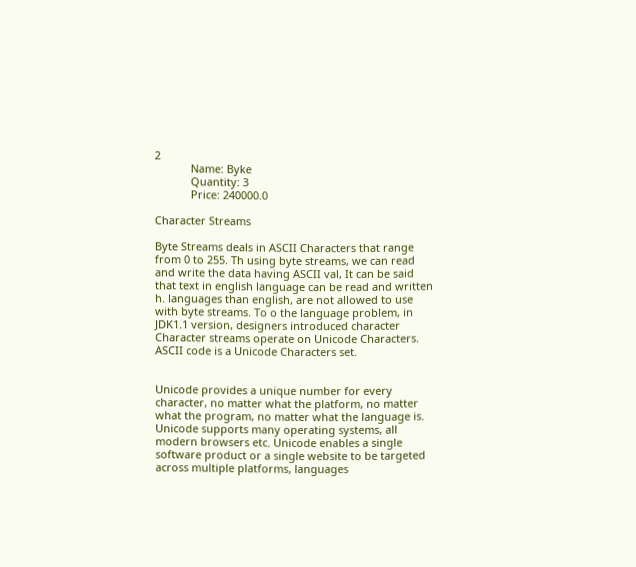2
            Name: Byke
            Quantity: 3
            Price: 240000.0

Character Streams

Byte Streams deals in ASCII Characters that range from 0 to 255. Th using byte streams, we can read and write the data having ASCII val, It can be said that text in english language can be read and written h. languages than english, are not allowed to use with byte streams. To o the language problem, in JDK1.1 version, designers introduced character Character streams operate on Unicode Characters. ASCII code is a Unicode Characters set.


Unicode provides a unique number for every character, no matter what the platform, no matter what the program, no matter what the language is. Unicode supports many operating systems, all modern browsers etc. Unicode enables a single software product or a single website to be targeted across multiple platforms, languages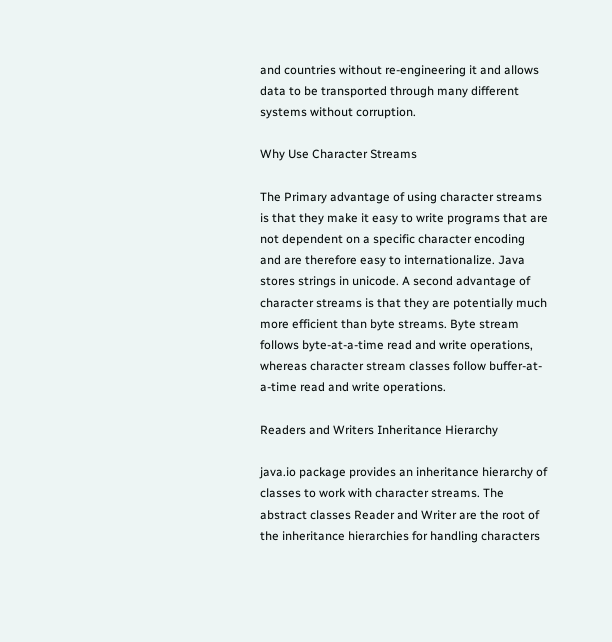and countries without re-engineering it and allows data to be transported through many different systems without corruption.

Why Use Character Streams

The Primary advantage of using character streams is that they make it easy to write programs that are not dependent on a specific character encoding and are therefore easy to internationalize. Java stores strings in unicode. A second advantage of character streams is that they are potentially much more efficient than byte streams. Byte stream follows byte-at-a-time read and write operations, whereas character stream classes follow buffer-at-a-time read and write operations.

Readers and Writers Inheritance Hierarchy

java.io package provides an inheritance hierarchy of classes to work with character streams. The abstract classes Reader and Writer are the root of the inheritance hierarchies for handling characters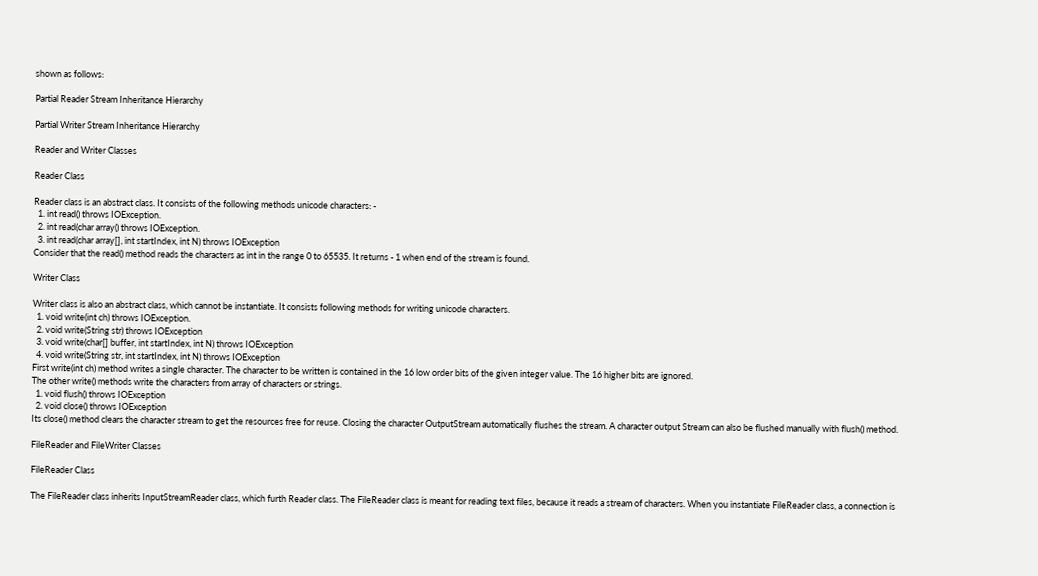shown as follows:

Partial Reader Stream Inheritance Hierarchy

Partial Writer Stream Inheritance Hierarchy

Reader and Writer Classes

Reader Class

Reader class is an abstract class. It consists of the following methods unicode characters: -
  1. int read() throws IOException.
  2. int read(char array() throws IOException.
  3. int read(char array[], int startIndex, int N) throws IOException
Consider that the read() method reads the characters as int in the range 0 to 65535. It returns - 1 when end of the stream is found.

Writer Class

Writer class is also an abstract class, which cannot be instantiate. It consists following methods for writing unicode characters.
  1. void write(int ch) throws IOException.
  2. void write(String str) throws IOException
  3. void write(char[] buffer, int startIndex, int N) throws IOException
  4. void write(String str, int startIndex, int N) throws IOException
First write(int ch) method writes a single character. The character to be written is contained in the 16 low order bits of the given integer value. The 16 higher bits are ignored.
The other write() methods write the characters from array of characters or strings.
  1. void flush() throws IOException
  2. void close() throws IOException
Its close() method clears the character stream to get the resources free for reuse. Closing the character OutputStream automatically flushes the stream. A character output Stream can also be flushed manually with flush() method.

FileReader and FileWriter Classes

FileReader Class

The FileReader class inherits InputStreamReader class, which furth Reader class. The FileReader class is meant for reading text files, because it reads a stream of characters. When you instantiate FileReader class, a connection is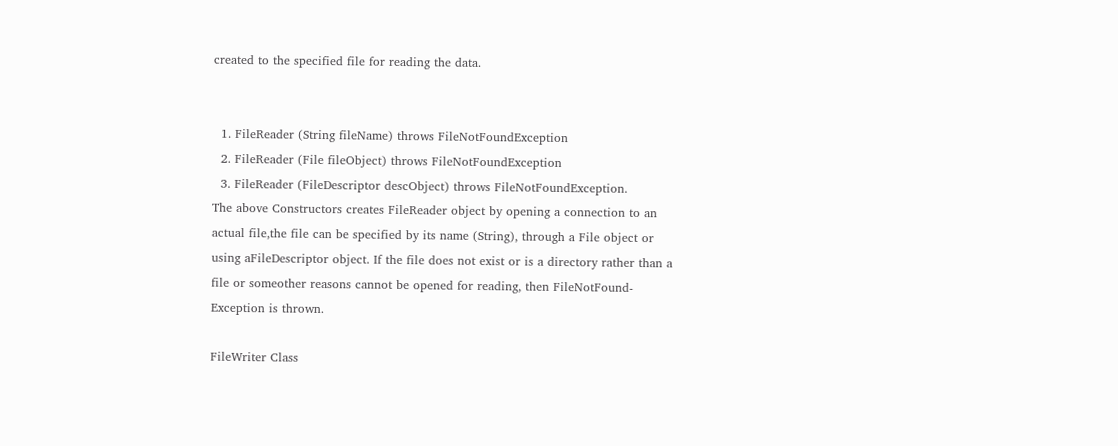created to the specified file for reading the data.


  1. FileReader (String fileName) throws FileNotFoundException
  2. FileReader (File fileObject) throws FileNotFoundException
  3. FileReader (FileDescriptor descObject) throws FileNotFoundException.
The above Constructors creates FileReader object by opening a connection to an actual file,the file can be specified by its name (String), through a File object or using aFileDescriptor object. If the file does not exist or is a directory rather than a file or someother reasons cannot be opened for reading, then FileNotFound-Exception is thrown.

FileWriter Class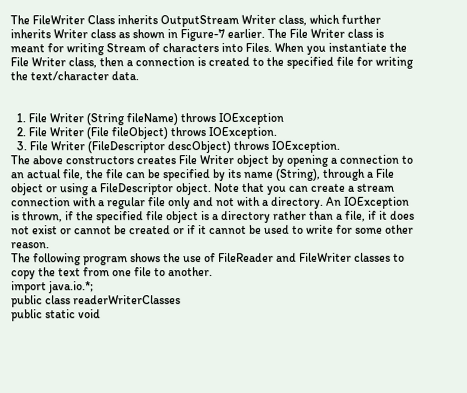The FileWriter Class inherits OutputStream Writer class, which further inherits Writer class as shown in Figure-7 earlier. The File Writer class is meant for writing Stream of characters into Files. When you instantiate the File Writer class, then a connection is created to the specified file for writing the text/character data.


  1. File Writer (String fileName) throws IOException
  2. File Writer (File fileObject) throws IOException.
  3. File Writer (FileDescriptor descObject) throws IOException.
The above constructors creates File Writer object by opening a connection to an actual file, the file can be specified by its name (String), through a File object or using a FileDescriptor object. Note that you can create a stream connection with a regular file only and not with a directory. An IOException is thrown, if the specified file object is a directory rather than a file, if it does not exist or cannot be created or if it cannot be used to write for some other reason.
The following program shows the use of FileReader and FileWriter classes to copy the text from one file to another.
import java.io.*;
public class readerWriterClasses
public static void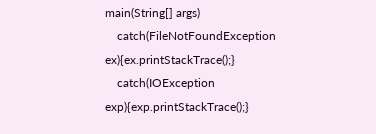main(String[] args)
    catch(FileNotFoundException ex){ex.printStackTrace();}
    catch(IOException exp){exp.printStackTrace();}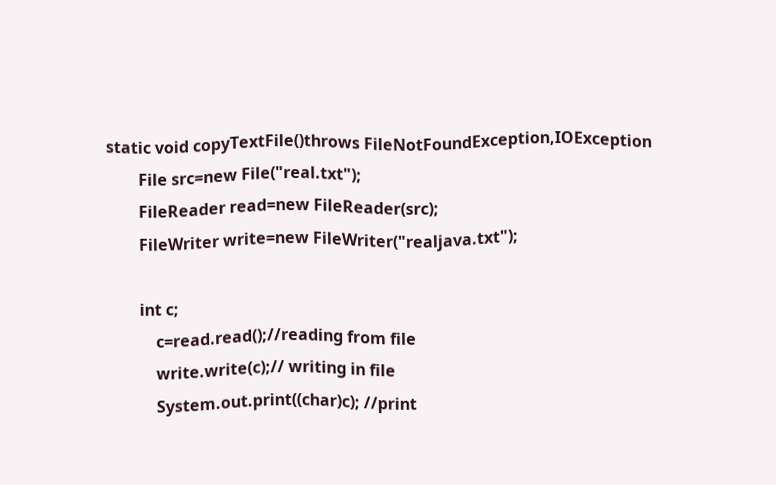static void copyTextFile()throws FileNotFoundException,IOException
        File src=new File("real.txt");
        FileReader read=new FileReader(src);
        FileWriter write=new FileWriter("realjava.txt");

        int c;
            c=read.read();//reading from file
            write.write(c);// writing in file
            System.out.print((char)c); //print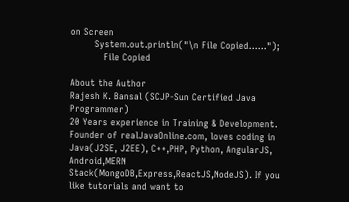on Screen
        System.out.println("\n File Copied......");
           File Copied

About the Author
Rajesh K. Bansal (SCJP-Sun Certified Java Programmer)
20 Years experience in Training & Development. Founder of realJavaOnline.com, loves coding in Java(J2SE, J2EE), C++,PHP, Python, AngularJS, Android,MERN Stack(MongoDB,Express,ReactJS,NodeJS). If you like tutorials and want to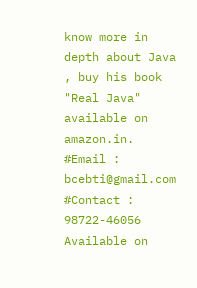know more in depth about Java , buy his book "Real Java" available on amazon.in.
#Email : bcebti@gmail.com #Contact : 98722-46056
Available on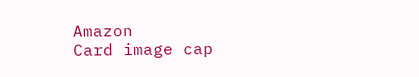Amazon
Card image cap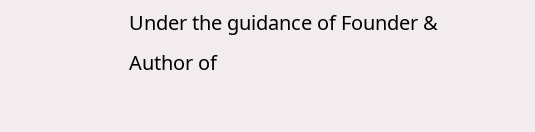Under the guidance of Founder & Author of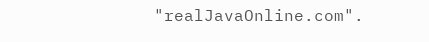"realJavaOnline.com".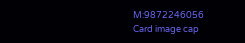M:9872246056
Card image cap